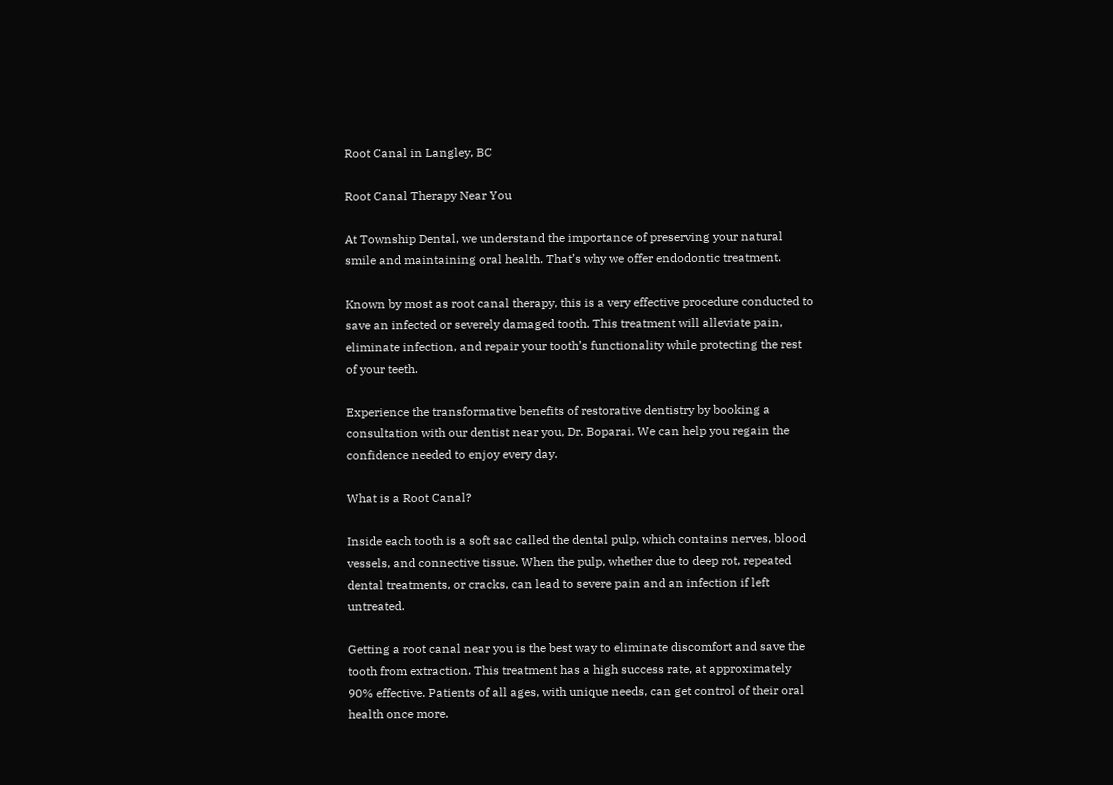Root Canal in Langley, BC

Root Canal Therapy Near You

At Township Dental, we understand the importance of preserving your natural smile and maintaining oral health. That’s why we offer endodontic treatment.

Known by most as root canal therapy, this is a very effective procedure conducted to save an infected or severely damaged tooth. This treatment will alleviate pain, eliminate infection, and repair your tooth’s functionality while protecting the rest of your teeth.

Experience the transformative benefits of restorative dentistry by booking a consultation with our dentist near you, Dr. Boparai. We can help you regain the confidence needed to enjoy every day.

What is a Root Canal?

Inside each tooth is a soft sac called the dental pulp, which contains nerves, blood vessels, and connective tissue. When the pulp, whether due to deep rot, repeated dental treatments, or cracks, can lead to severe pain and an infection if left untreated.

Getting a root canal near you is the best way to eliminate discomfort and save the tooth from extraction. This treatment has a high success rate, at approximately 90% effective. Patients of all ages, with unique needs, can get control of their oral health once more.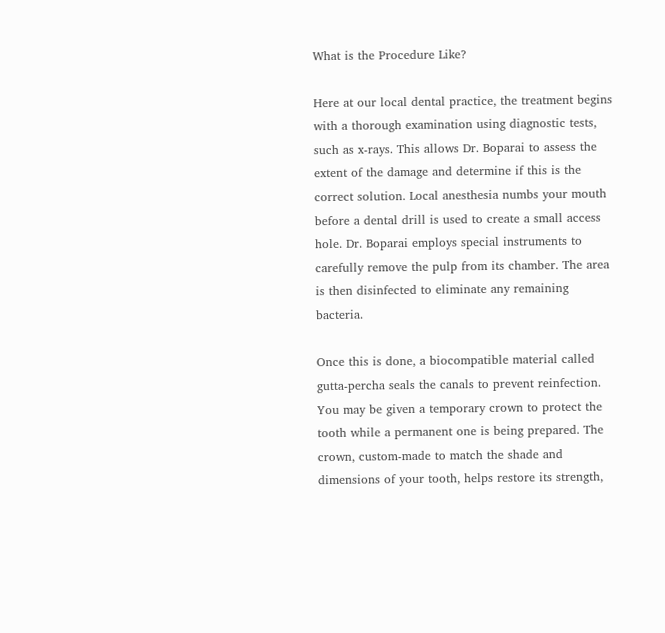What is the Procedure Like?

Here at our local dental practice, the treatment begins with a thorough examination using diagnostic tests, such as x-rays. This allows Dr. Boparai to assess the extent of the damage and determine if this is the correct solution. Local anesthesia numbs your mouth before a dental drill is used to create a small access hole. Dr. Boparai employs special instruments to carefully remove the pulp from its chamber. The area is then disinfected to eliminate any remaining bacteria.

Once this is done, a biocompatible material called gutta-percha seals the canals to prevent reinfection. You may be given a temporary crown to protect the tooth while a permanent one is being prepared. The crown, custom-made to match the shade and dimensions of your tooth, helps restore its strength,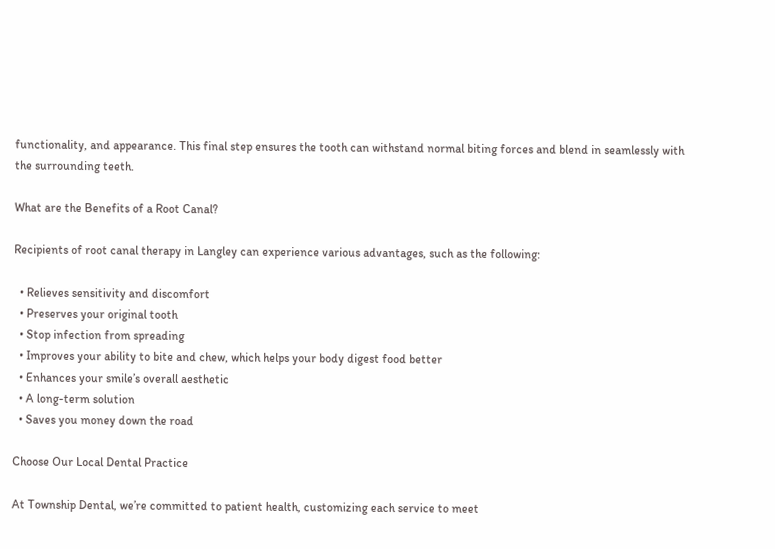functionality, and appearance. This final step ensures the tooth can withstand normal biting forces and blend in seamlessly with the surrounding teeth.

What are the Benefits of a Root Canal?

Recipients of root canal therapy in Langley can experience various advantages, such as the following:

  • Relieves sensitivity and discomfort
  • Preserves your original tooth
  • Stop infection from spreading
  • Improves your ability to bite and chew, which helps your body digest food better
  • Enhances your smile’s overall aesthetic
  • A long-term solution
  • Saves you money down the road

Choose Our Local Dental Practice

At Township Dental, we’re committed to patient health, customizing each service to meet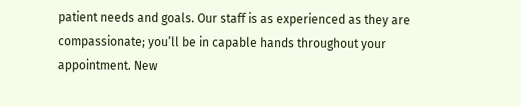patient needs and goals. Our staff is as experienced as they are compassionate; you’ll be in capable hands throughout your appointment. New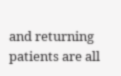and returning patients are all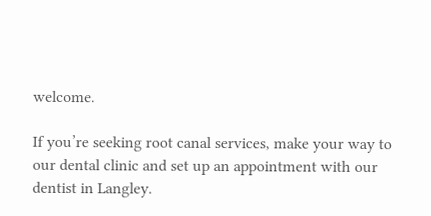welcome.

If you’re seeking root canal services, make your way to our dental clinic and set up an appointment with our dentist in Langley.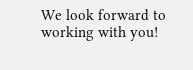We look forward to working with you!